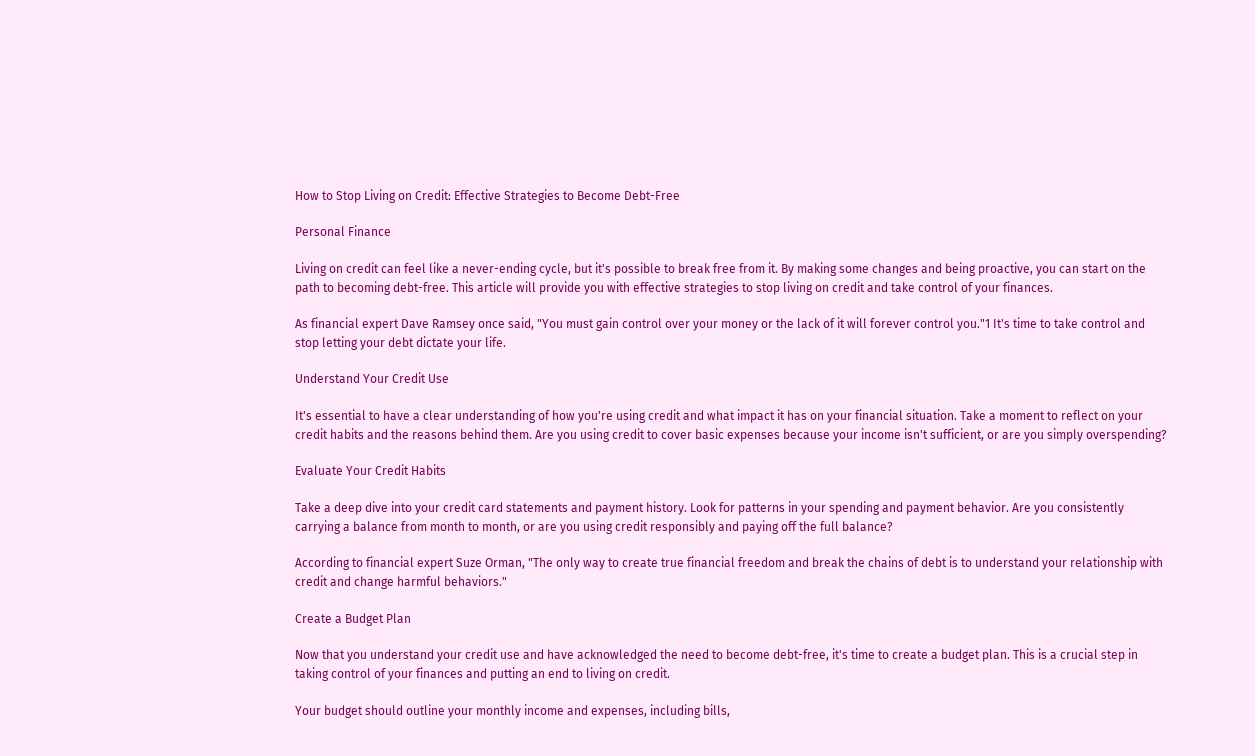How to Stop Living on Credit: Effective Strategies to Become Debt-Free

Personal Finance

Living on credit can feel like a never-ending cycle, but it's possible to break free from it. By making some changes and being proactive, you can start on the path to becoming debt-free. This article will provide you with effective strategies to stop living on credit and take control of your finances.

As financial expert Dave Ramsey once said, "You must gain control over your money or the lack of it will forever control you."1 It's time to take control and stop letting your debt dictate your life.

Understand Your Credit Use

It's essential to have a clear understanding of how you're using credit and what impact it has on your financial situation. Take a moment to reflect on your credit habits and the reasons behind them. Are you using credit to cover basic expenses because your income isn't sufficient, or are you simply overspending?

Evaluate Your Credit Habits

Take a deep dive into your credit card statements and payment history. Look for patterns in your spending and payment behavior. Are you consistently carrying a balance from month to month, or are you using credit responsibly and paying off the full balance?

According to financial expert Suze Orman, "The only way to create true financial freedom and break the chains of debt is to understand your relationship with credit and change harmful behaviors."

Create a Budget Plan

Now that you understand your credit use and have acknowledged the need to become debt-free, it's time to create a budget plan. This is a crucial step in taking control of your finances and putting an end to living on credit.

Your budget should outline your monthly income and expenses, including bills,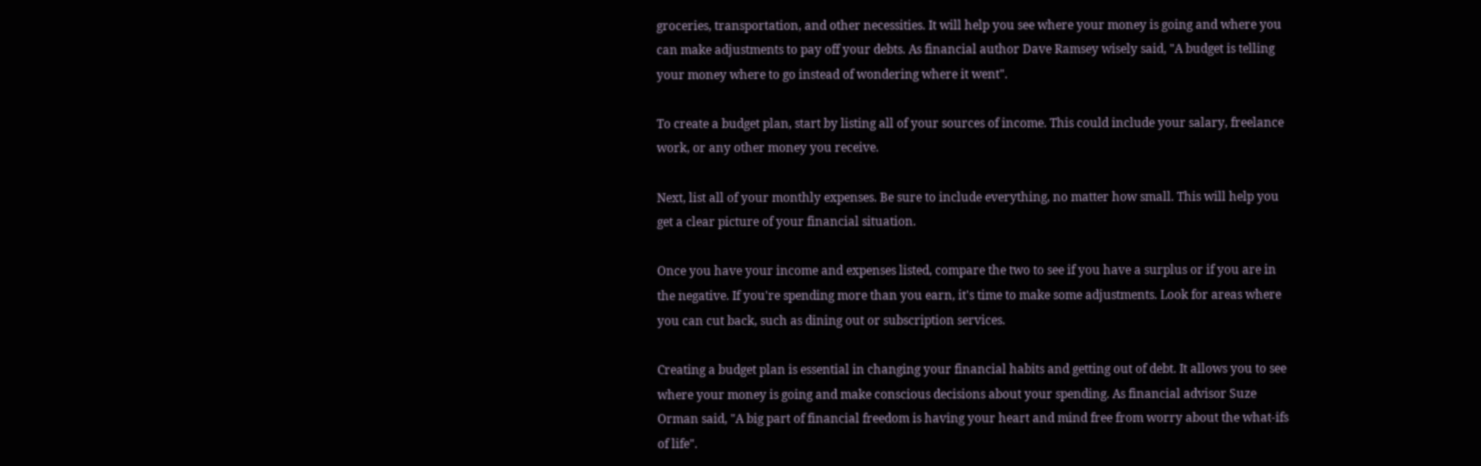groceries, transportation, and other necessities. It will help you see where your money is going and where you can make adjustments to pay off your debts. As financial author Dave Ramsey wisely said, "A budget is telling your money where to go instead of wondering where it went".

To create a budget plan, start by listing all of your sources of income. This could include your salary, freelance work, or any other money you receive.

Next, list all of your monthly expenses. Be sure to include everything, no matter how small. This will help you get a clear picture of your financial situation.

Once you have your income and expenses listed, compare the two to see if you have a surplus or if you are in the negative. If you're spending more than you earn, it's time to make some adjustments. Look for areas where you can cut back, such as dining out or subscription services.

Creating a budget plan is essential in changing your financial habits and getting out of debt. It allows you to see where your money is going and make conscious decisions about your spending. As financial advisor Suze Orman said, "A big part of financial freedom is having your heart and mind free from worry about the what-ifs of life".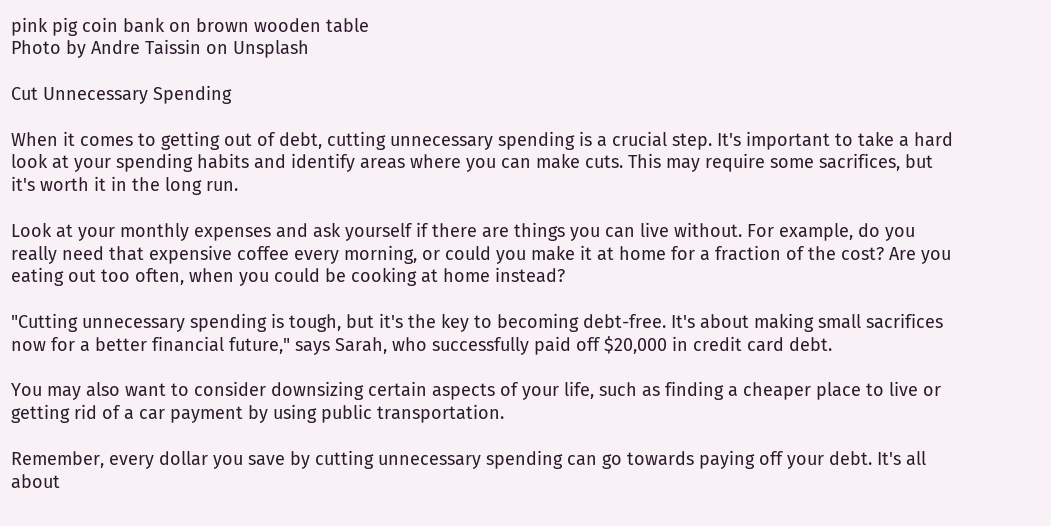pink pig coin bank on brown wooden table
Photo by Andre Taissin on Unsplash

Cut Unnecessary Spending

When it comes to getting out of debt, cutting unnecessary spending is a crucial step. It's important to take a hard look at your spending habits and identify areas where you can make cuts. This may require some sacrifices, but it's worth it in the long run.

Look at your monthly expenses and ask yourself if there are things you can live without. For example, do you really need that expensive coffee every morning, or could you make it at home for a fraction of the cost? Are you eating out too often, when you could be cooking at home instead?

"Cutting unnecessary spending is tough, but it's the key to becoming debt-free. It's about making small sacrifices now for a better financial future," says Sarah, who successfully paid off $20,000 in credit card debt.

You may also want to consider downsizing certain aspects of your life, such as finding a cheaper place to live or getting rid of a car payment by using public transportation.

Remember, every dollar you save by cutting unnecessary spending can go towards paying off your debt. It's all about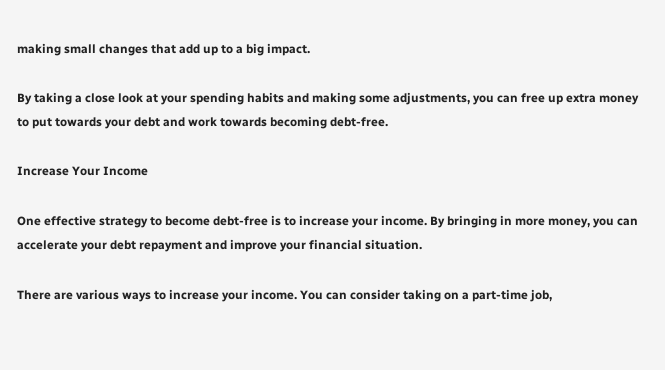making small changes that add up to a big impact.

By taking a close look at your spending habits and making some adjustments, you can free up extra money to put towards your debt and work towards becoming debt-free.

Increase Your Income

One effective strategy to become debt-free is to increase your income. By bringing in more money, you can accelerate your debt repayment and improve your financial situation.

There are various ways to increase your income. You can consider taking on a part-time job,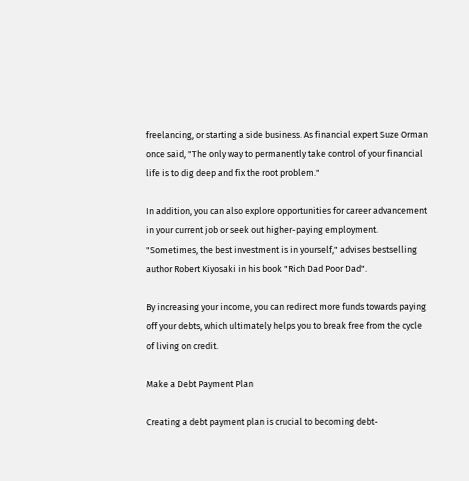freelancing, or starting a side business. As financial expert Suze Orman once said, "The only way to permanently take control of your financial life is to dig deep and fix the root problem."

In addition, you can also explore opportunities for career advancement in your current job or seek out higher-paying employment. "Sometimes, the best investment is in yourself," advises bestselling author Robert Kiyosaki in his book "Rich Dad Poor Dad".

By increasing your income, you can redirect more funds towards paying off your debts, which ultimately helps you to break free from the cycle of living on credit.

Make a Debt Payment Plan

Creating a debt payment plan is crucial to becoming debt-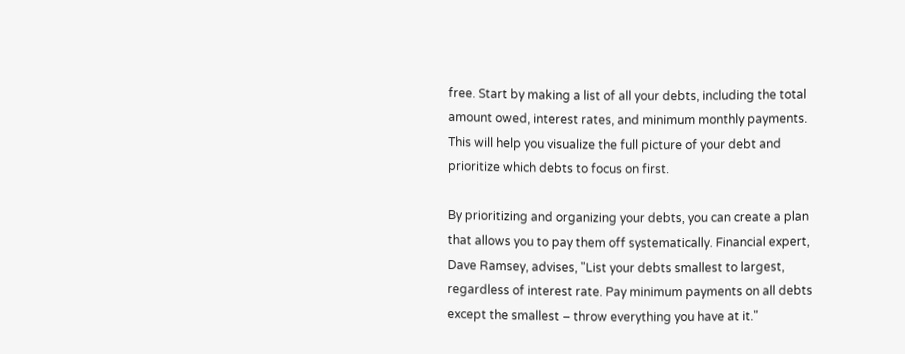free. Start by making a list of all your debts, including the total amount owed, interest rates, and minimum monthly payments. This will help you visualize the full picture of your debt and prioritize which debts to focus on first.

By prioritizing and organizing your debts, you can create a plan that allows you to pay them off systematically. Financial expert, Dave Ramsey, advises, "List your debts smallest to largest, regardless of interest rate. Pay minimum payments on all debts except the smallest – throw everything you have at it."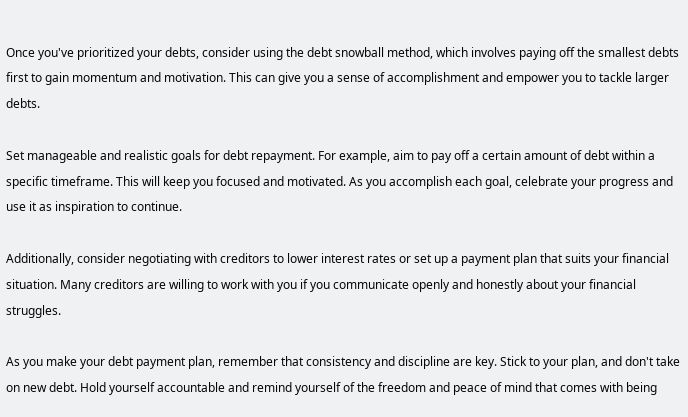Once you've prioritized your debts, consider using the debt snowball method, which involves paying off the smallest debts first to gain momentum and motivation. This can give you a sense of accomplishment and empower you to tackle larger debts.

Set manageable and realistic goals for debt repayment. For example, aim to pay off a certain amount of debt within a specific timeframe. This will keep you focused and motivated. As you accomplish each goal, celebrate your progress and use it as inspiration to continue.

Additionally, consider negotiating with creditors to lower interest rates or set up a payment plan that suits your financial situation. Many creditors are willing to work with you if you communicate openly and honestly about your financial struggles.

As you make your debt payment plan, remember that consistency and discipline are key. Stick to your plan, and don't take on new debt. Hold yourself accountable and remind yourself of the freedom and peace of mind that comes with being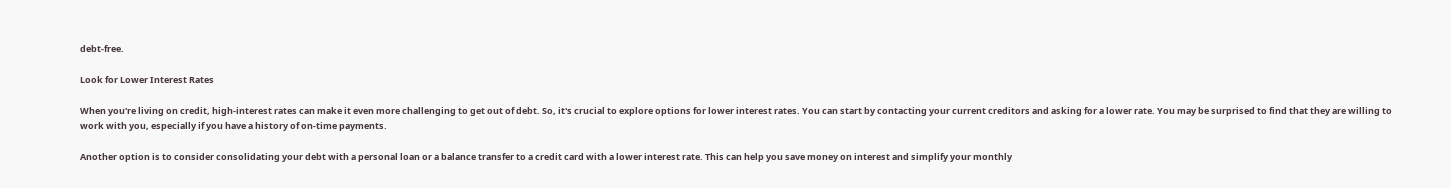debt-free.

Look for Lower Interest Rates

When you're living on credit, high-interest rates can make it even more challenging to get out of debt. So, it's crucial to explore options for lower interest rates. You can start by contacting your current creditors and asking for a lower rate. You may be surprised to find that they are willing to work with you, especially if you have a history of on-time payments.

Another option is to consider consolidating your debt with a personal loan or a balance transfer to a credit card with a lower interest rate. This can help you save money on interest and simplify your monthly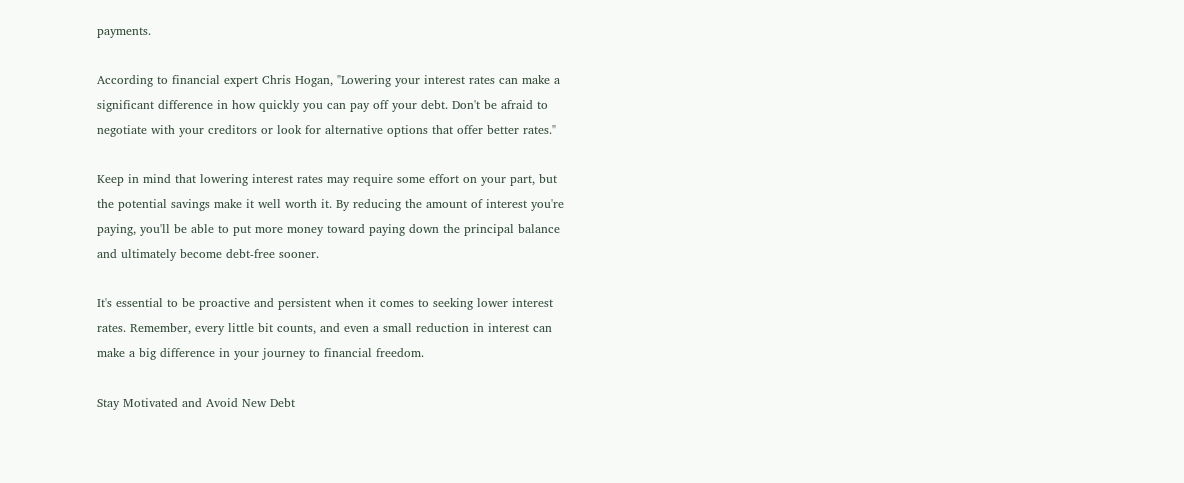payments.

According to financial expert Chris Hogan, "Lowering your interest rates can make a significant difference in how quickly you can pay off your debt. Don't be afraid to negotiate with your creditors or look for alternative options that offer better rates."

Keep in mind that lowering interest rates may require some effort on your part, but the potential savings make it well worth it. By reducing the amount of interest you're paying, you'll be able to put more money toward paying down the principal balance and ultimately become debt-free sooner.

It's essential to be proactive and persistent when it comes to seeking lower interest rates. Remember, every little bit counts, and even a small reduction in interest can make a big difference in your journey to financial freedom.

Stay Motivated and Avoid New Debt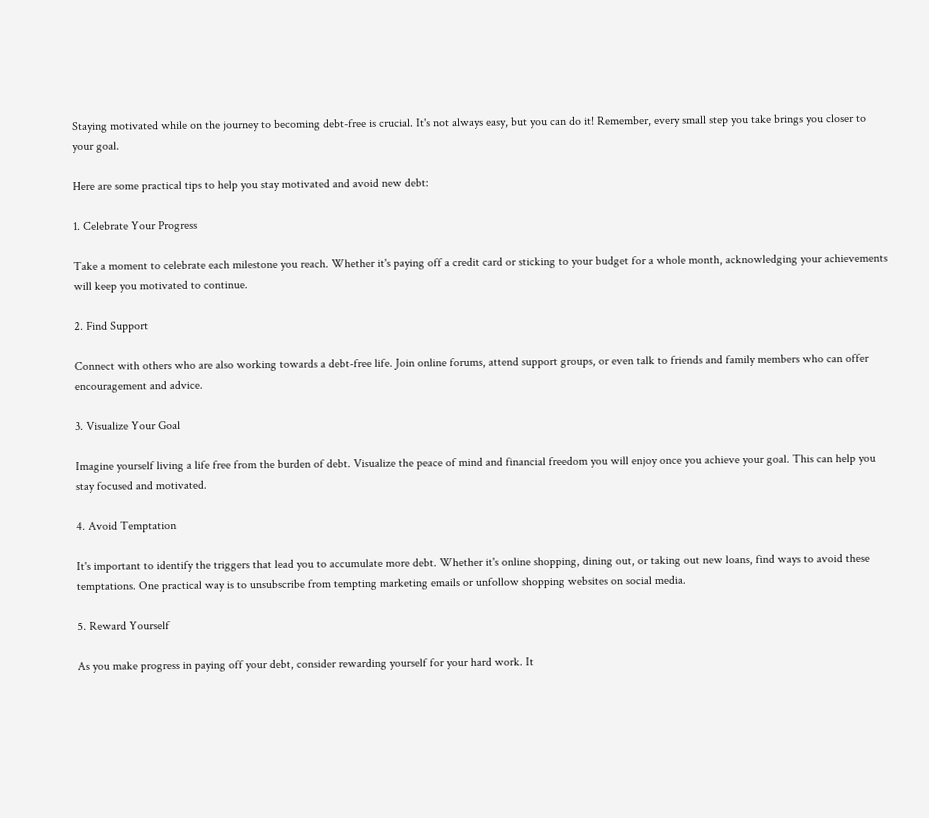Staying motivated while on the journey to becoming debt-free is crucial. It's not always easy, but you can do it! Remember, every small step you take brings you closer to your goal.

Here are some practical tips to help you stay motivated and avoid new debt:

1. Celebrate Your Progress

Take a moment to celebrate each milestone you reach. Whether it's paying off a credit card or sticking to your budget for a whole month, acknowledging your achievements will keep you motivated to continue.

2. Find Support

Connect with others who are also working towards a debt-free life. Join online forums, attend support groups, or even talk to friends and family members who can offer encouragement and advice.

3. Visualize Your Goal

Imagine yourself living a life free from the burden of debt. Visualize the peace of mind and financial freedom you will enjoy once you achieve your goal. This can help you stay focused and motivated.

4. Avoid Temptation

It's important to identify the triggers that lead you to accumulate more debt. Whether it's online shopping, dining out, or taking out new loans, find ways to avoid these temptations. One practical way is to unsubscribe from tempting marketing emails or unfollow shopping websites on social media.

5. Reward Yourself

As you make progress in paying off your debt, consider rewarding yourself for your hard work. It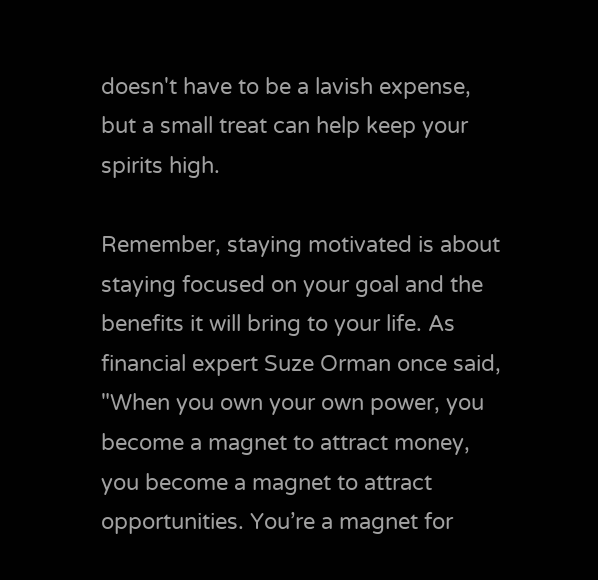doesn't have to be a lavish expense, but a small treat can help keep your spirits high.

Remember, staying motivated is about staying focused on your goal and the benefits it will bring to your life. As financial expert Suze Orman once said, "When you own your own power, you become a magnet to attract money, you become a magnet to attract opportunities. You’re a magnet for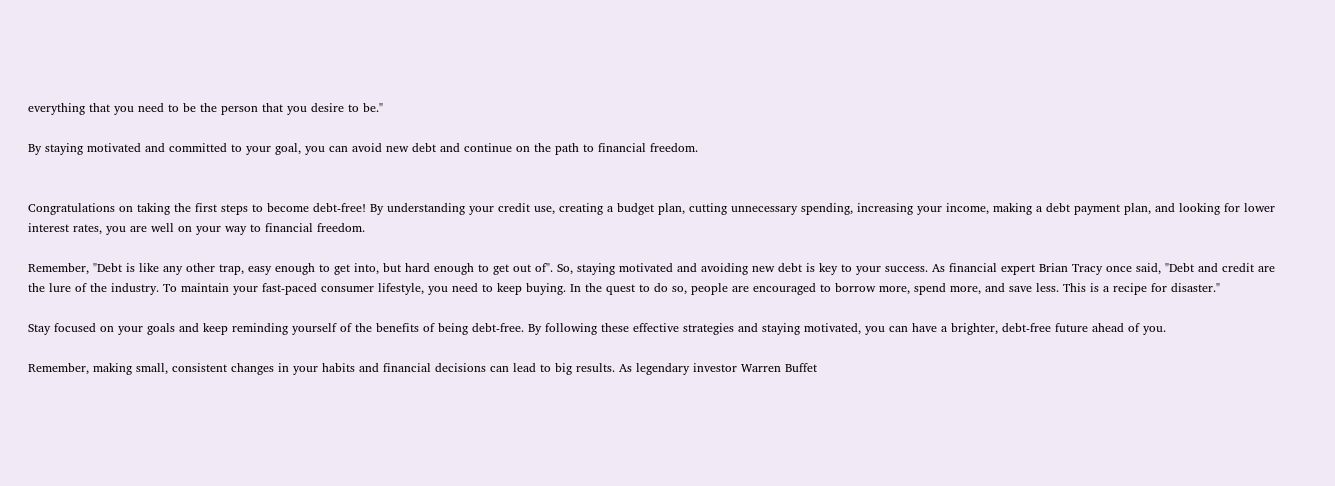everything that you need to be the person that you desire to be."

By staying motivated and committed to your goal, you can avoid new debt and continue on the path to financial freedom.


Congratulations on taking the first steps to become debt-free! By understanding your credit use, creating a budget plan, cutting unnecessary spending, increasing your income, making a debt payment plan, and looking for lower interest rates, you are well on your way to financial freedom.

Remember, "Debt is like any other trap, easy enough to get into, but hard enough to get out of". So, staying motivated and avoiding new debt is key to your success. As financial expert Brian Tracy once said, "Debt and credit are the lure of the industry. To maintain your fast-paced consumer lifestyle, you need to keep buying. In the quest to do so, people are encouraged to borrow more, spend more, and save less. This is a recipe for disaster."

Stay focused on your goals and keep reminding yourself of the benefits of being debt-free. By following these effective strategies and staying motivated, you can have a brighter, debt-free future ahead of you.

Remember, making small, consistent changes in your habits and financial decisions can lead to big results. As legendary investor Warren Buffet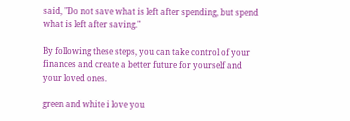said, "Do not save what is left after spending, but spend what is left after saving."

By following these steps, you can take control of your finances and create a better future for yourself and your loved ones.

green and white i love you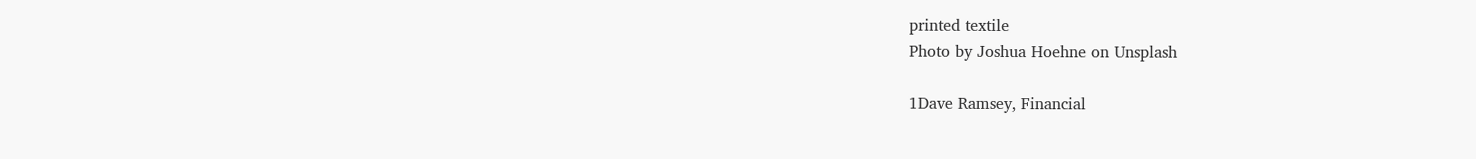printed textile
Photo by Joshua Hoehne on Unsplash

1Dave Ramsey, Financial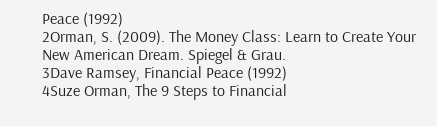Peace (1992)
2Orman, S. (2009). The Money Class: Learn to Create Your New American Dream. Spiegel & Grau.
3Dave Ramsey, Financial Peace (1992)
4Suze Orman, The 9 Steps to Financial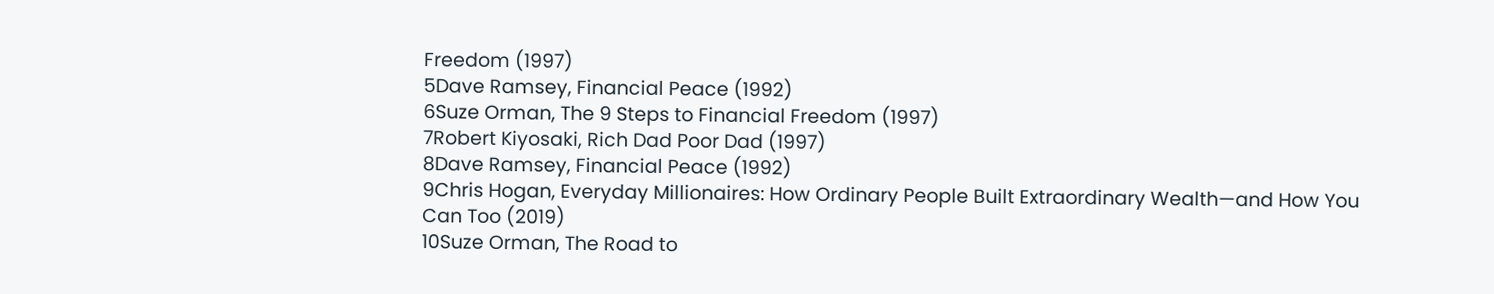Freedom (1997)
5Dave Ramsey, Financial Peace (1992)
6Suze Orman, The 9 Steps to Financial Freedom (1997)
7Robert Kiyosaki, Rich Dad Poor Dad (1997)
8Dave Ramsey, Financial Peace (1992)
9Chris Hogan, Everyday Millionaires: How Ordinary People Built Extraordinary Wealth—and How You Can Too (2019)
10Suze Orman, The Road to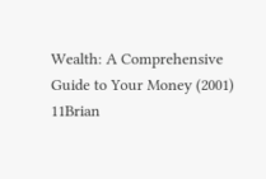Wealth: A Comprehensive Guide to Your Money (2001)
11Brian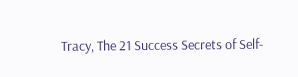Tracy, The 21 Success Secrets of Self-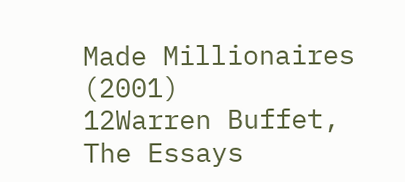Made Millionaires (2001)
12Warren Buffet, The Essays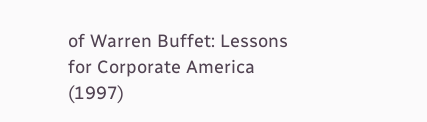of Warren Buffet: Lessons for Corporate America (1997)